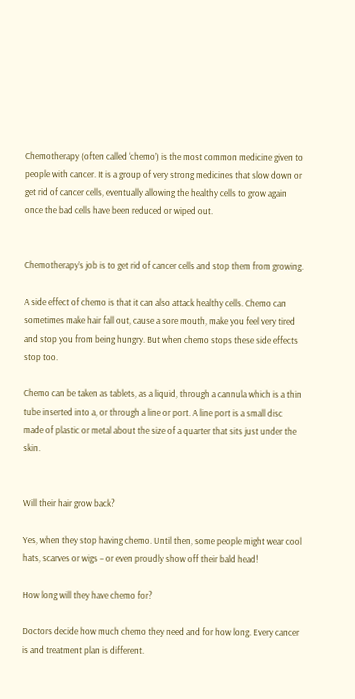Chemotherapy (often called ‘chemo’) is the most common medicine given to people with cancer. It is a group of very strong medicines that slow down or get rid of cancer cells, eventually allowing the healthy cells to grow again once the bad cells have been reduced or wiped out.


Chemotherapy’s job is to get rid of cancer cells and stop them from growing.

A side effect of chemo is that it can also attack healthy cells. Chemo can sometimes make hair fall out, cause a sore mouth, make you feel very tired and stop you from being hungry. But when chemo stops these side effects stop too.

Chemo can be taken as tablets, as a liquid, through a cannula which is a thin tube inserted into a, or through a line or port. A line port is a small disc made of plastic or metal about the size of a quarter that sits just under the skin.


Will their hair grow back?

Yes, when they stop having chemo. Until then, some people might wear cool hats, scarves or wigs – or even proudly show off their bald head!

How long will they have chemo for?

Doctors decide how much chemo they need and for how long. Every cancer is and treatment plan is different.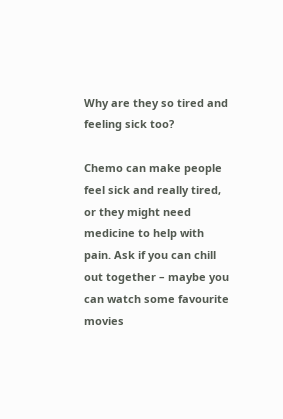Why are they so tired and feeling sick too?

Chemo can make people feel sick and really tired, or they might need medicine to help with pain. Ask if you can chill out together – maybe you can watch some favourite movies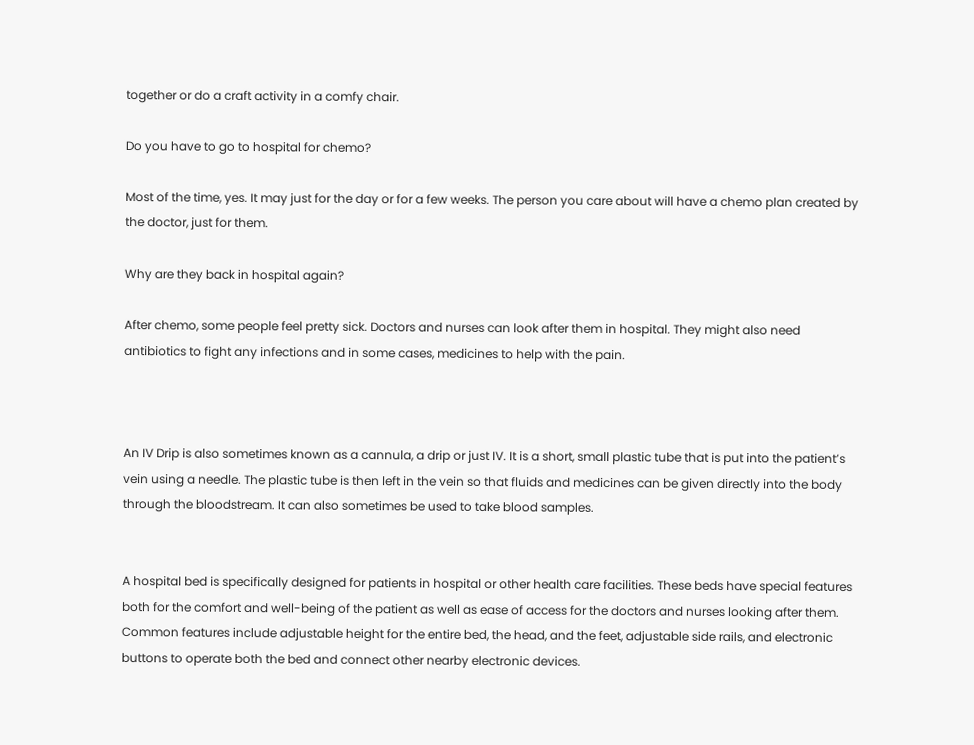together or do a craft activity in a comfy chair.

Do you have to go to hospital for chemo?

Most of the time, yes. It may just for the day or for a few weeks. The person you care about will have a chemo plan created by the doctor, just for them.

Why are they back in hospital again?

After chemo, some people feel pretty sick. Doctors and nurses can look after them in hospital. They might also need antibiotics to fight any infections and in some cases, medicines to help with the pain.



An IV Drip is also sometimes known as a cannula, a drip or just IV. It is a short, small plastic tube that is put into the patient’s vein using a needle. The plastic tube is then left in the vein so that fluids and medicines can be given directly into the body through the bloodstream. It can also sometimes be used to take blood samples.


A hospital bed is specifically designed for patients in hospital or other health care facilities. These beds have special features both for the comfort and well-being of the patient as well as ease of access for the doctors and nurses looking after them. Common features include adjustable height for the entire bed, the head, and the feet, adjustable side rails, and electronic buttons to operate both the bed and connect other nearby electronic devices.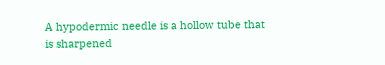A hypodermic needle is a hollow tube that is sharpened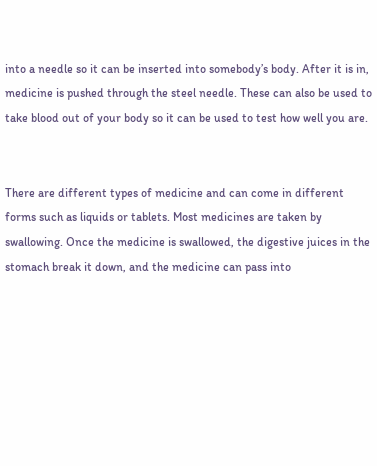into a needle so it can be inserted into somebody’s body. After it is in, medicine is pushed through the steel needle. These can also be used to take blood out of your body so it can be used to test how well you are.


There are different types of medicine and can come in different forms such as liquids or tablets. Most medicines are taken by swallowing. Once the medicine is swallowed, the digestive juices in the stomach break it down, and the medicine can pass into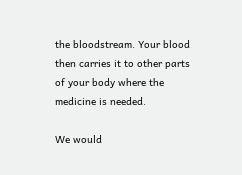the bloodstream. Your blood then carries it to other parts of your body where the medicine is needed.

We would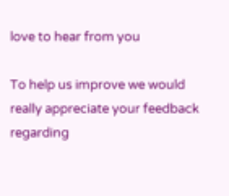love to hear from you

To help us improve we would really appreciate your feedback regarding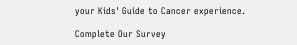your Kids' Guide to Cancer experience.

Complete Our Survey